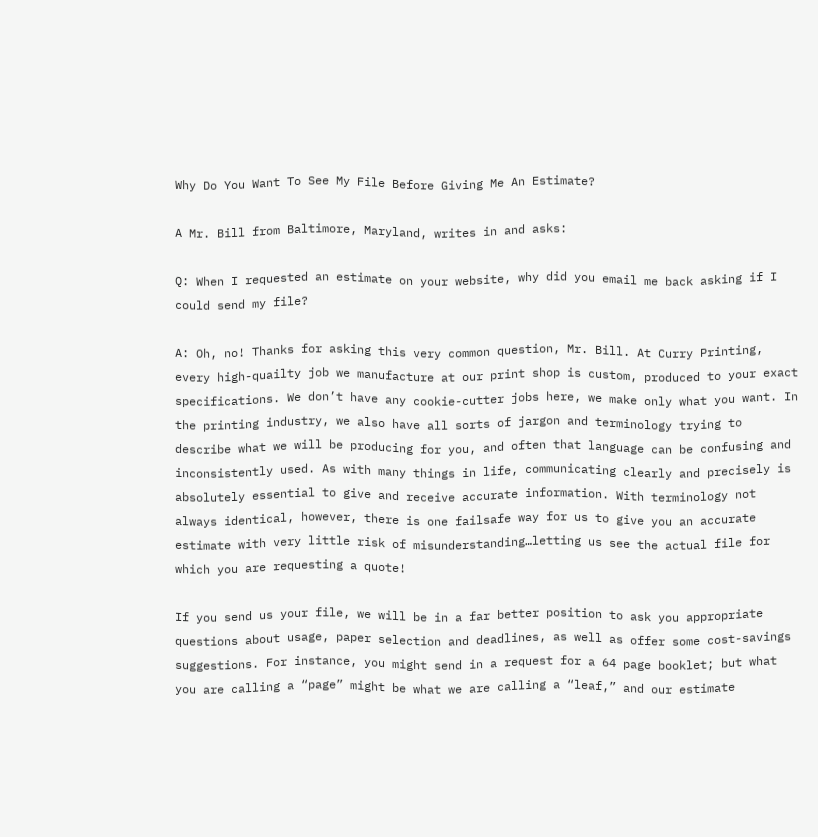Why Do You Want To See My File Before Giving Me An Estimate?

A Mr. Bill from Baltimore, Maryland, writes in and asks:

Q: When I requested an estimate on your website, why did you email me back asking if I could send my file?

A: Oh, no! Thanks for asking this very common question, Mr. Bill. At Curry Printing, every high-quailty job we manufacture at our print shop is custom, produced to your exact specifications. We don’t have any cookie-cutter jobs here, we make only what you want. In the printing industry, we also have all sorts of jargon and terminology trying to describe what we will be producing for you, and often that language can be confusing and inconsistently used. As with many things in life, communicating clearly and precisely is absolutely essential to give and receive accurate information. With terminology not always identical, however, there is one failsafe way for us to give you an accurate estimate with very little risk of misunderstanding…letting us see the actual file for which you are requesting a quote!

If you send us your file, we will be in a far better position to ask you appropriate questions about usage, paper selection and deadlines, as well as offer some cost-savings suggestions. For instance, you might send in a request for a 64 page booklet; but what you are calling a “page” might be what we are calling a “leaf,” and our estimate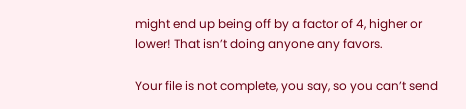might end up being off by a factor of 4, higher or lower! That isn’t doing anyone any favors.

Your file is not complete, you say, so you can’t send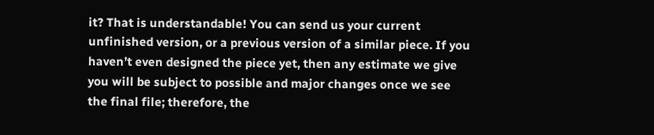it? That is understandable! You can send us your current unfinished version, or a previous version of a similar piece. If you haven’t even designed the piece yet, then any estimate we give you will be subject to possible and major changes once we see the final file; therefore, the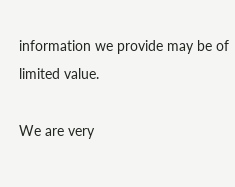information we provide may be of limited value.

We are very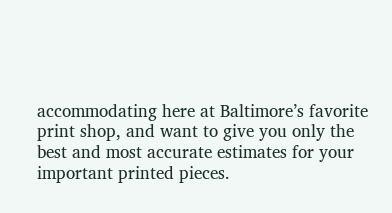accommodating here at Baltimore’s favorite print shop, and want to give you only the best and most accurate estimates for your important printed pieces.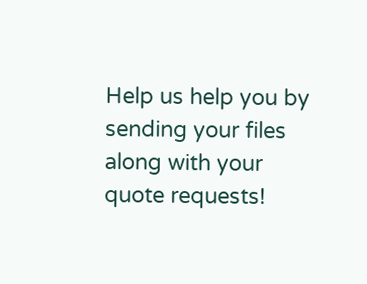Help us help you by sending your files along with your quote requests!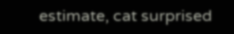estimate, cat surprised